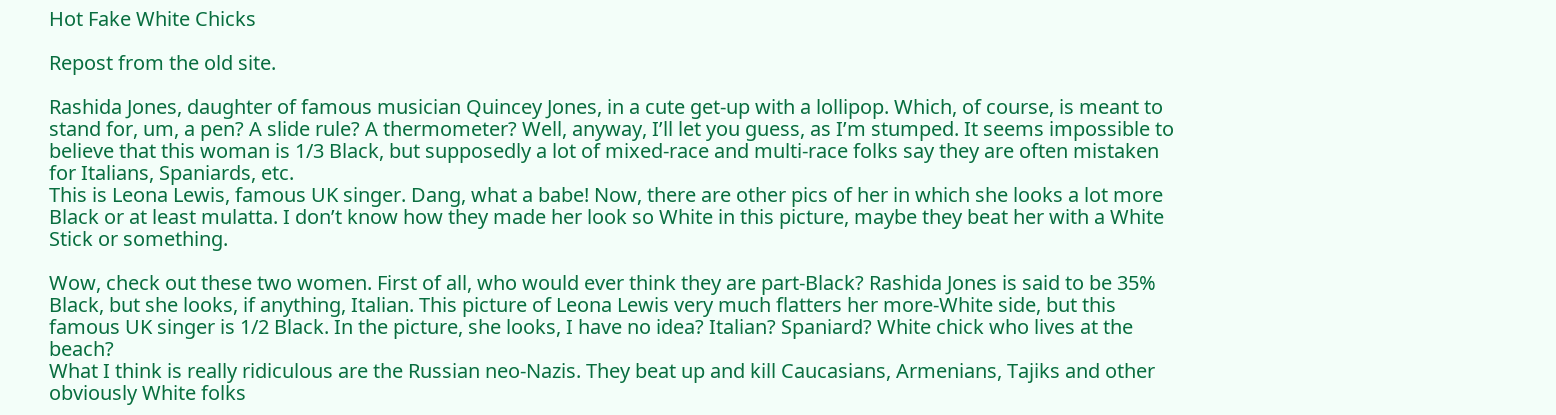Hot Fake White Chicks

Repost from the old site.

Rashida Jones, daughter of famous musician Quincey Jones, in a cute get-up with a lollipop. Which, of course, is meant to stand for, um, a pen? A slide rule? A thermometer? Well, anyway, I’ll let you guess, as I’m stumped. It seems impossible to believe that this woman is 1/3 Black, but supposedly a lot of mixed-race and multi-race folks say they are often mistaken for Italians, Spaniards, etc.
This is Leona Lewis, famous UK singer. Dang, what a babe! Now, there are other pics of her in which she looks a lot more Black or at least mulatta. I don’t know how they made her look so White in this picture, maybe they beat her with a White Stick or something.

Wow, check out these two women. First of all, who would ever think they are part-Black? Rashida Jones is said to be 35% Black, but she looks, if anything, Italian. This picture of Leona Lewis very much flatters her more-White side, but this famous UK singer is 1/2 Black. In the picture, she looks, I have no idea? Italian? Spaniard? White chick who lives at the beach?
What I think is really ridiculous are the Russian neo-Nazis. They beat up and kill Caucasians, Armenians, Tajiks and other obviously White folks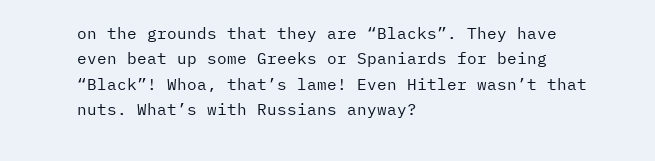on the grounds that they are “Blacks”. They have even beat up some Greeks or Spaniards for being “Black”! Whoa, that’s lame! Even Hitler wasn’t that nuts. What’s with Russians anyway?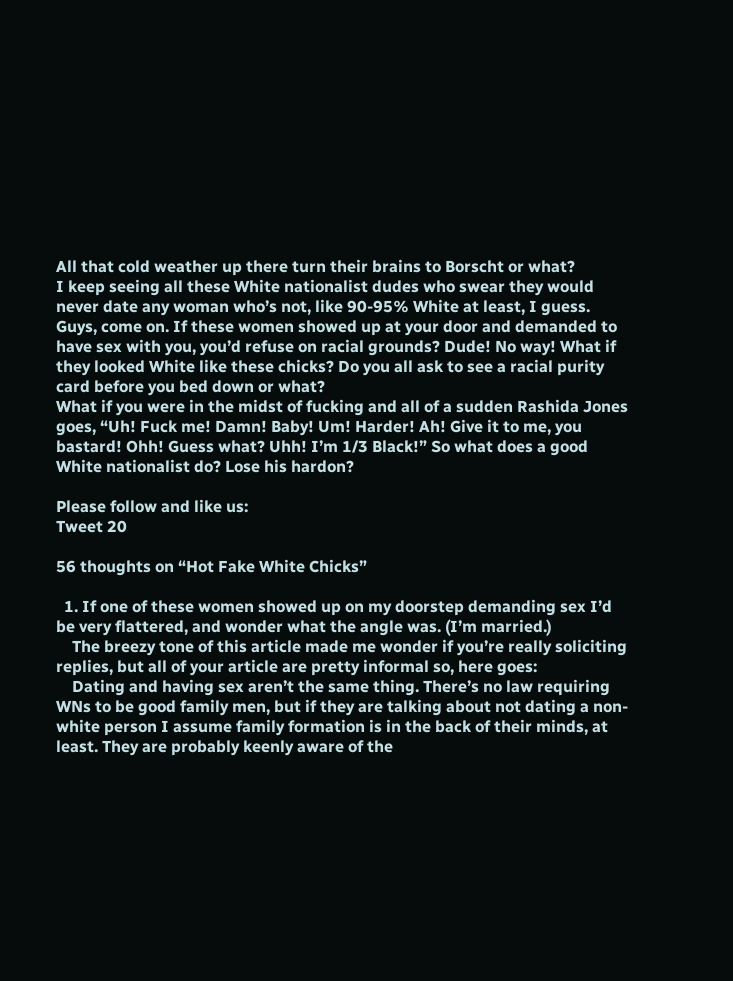All that cold weather up there turn their brains to Borscht or what?
I keep seeing all these White nationalist dudes who swear they would never date any woman who’s not, like 90-95% White at least, I guess. Guys, come on. If these women showed up at your door and demanded to have sex with you, you’d refuse on racial grounds? Dude! No way! What if they looked White like these chicks? Do you all ask to see a racial purity card before you bed down or what?
What if you were in the midst of fucking and all of a sudden Rashida Jones goes, “Uh! Fuck me! Damn! Baby! Um! Harder! Ah! Give it to me, you bastard! Ohh! Guess what? Uhh! I’m 1/3 Black!” So what does a good White nationalist do? Lose his hardon?

Please follow and like us:
Tweet 20

56 thoughts on “Hot Fake White Chicks”

  1. If one of these women showed up on my doorstep demanding sex I’d be very flattered, and wonder what the angle was. (I’m married.)
    The breezy tone of this article made me wonder if you’re really soliciting replies, but all of your article are pretty informal so, here goes:
    Dating and having sex aren’t the same thing. There’s no law requiring WNs to be good family men, but if they are talking about not dating a non-white person I assume family formation is in the back of their minds, at least. They are probably keenly aware of the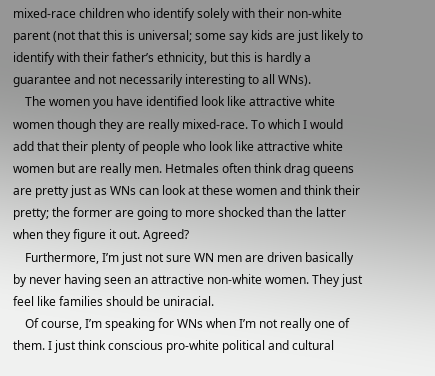mixed-race children who identify solely with their non-white parent (not that this is universal; some say kids are just likely to identify with their father’s ethnicity, but this is hardly a guarantee and not necessarily interesting to all WNs).
    The women you have identified look like attractive white women though they are really mixed-race. To which I would add that their plenty of people who look like attractive white women but are really men. Hetmales often think drag queens are pretty just as WNs can look at these women and think their pretty; the former are going to more shocked than the latter when they figure it out. Agreed?
    Furthermore, I’m just not sure WN men are driven basically by never having seen an attractive non-white women. They just feel like families should be uniracial.
    Of course, I’m speaking for WNs when I’m not really one of them. I just think conscious pro-white political and cultural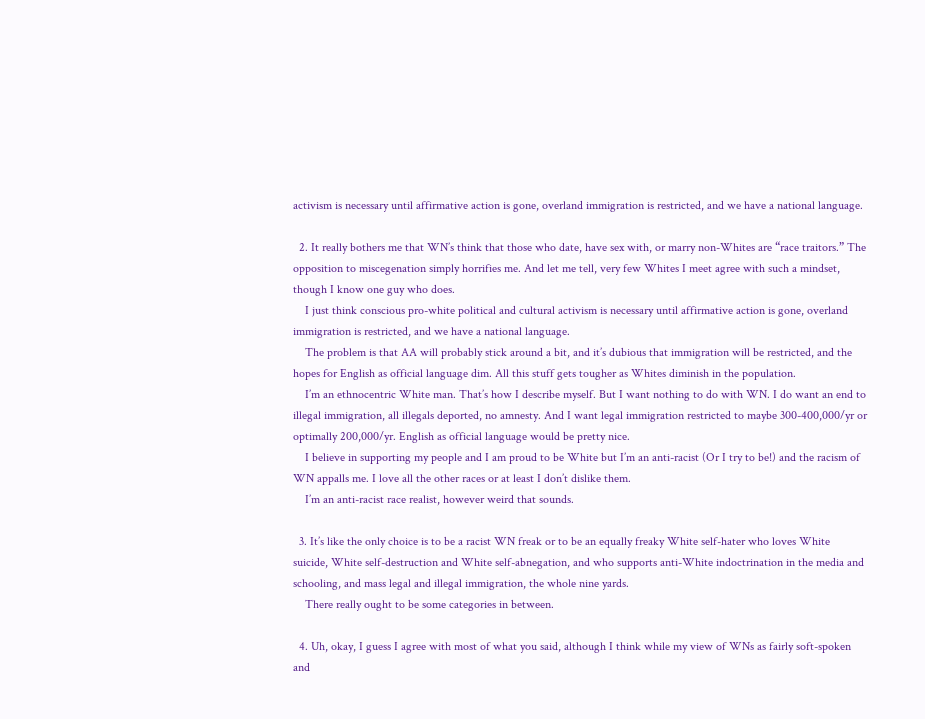activism is necessary until affirmative action is gone, overland immigration is restricted, and we have a national language.

  2. It really bothers me that WN’s think that those who date, have sex with, or marry non-Whites are “race traitors.” The opposition to miscegenation simply horrifies me. And let me tell, very few Whites I meet agree with such a mindset, though I know one guy who does.
    I just think conscious pro-white political and cultural activism is necessary until affirmative action is gone, overland immigration is restricted, and we have a national language.
    The problem is that AA will probably stick around a bit, and it’s dubious that immigration will be restricted, and the hopes for English as official language dim. All this stuff gets tougher as Whites diminish in the population.
    I’m an ethnocentric White man. That’s how I describe myself. But I want nothing to do with WN. I do want an end to illegal immigration, all illegals deported, no amnesty. And I want legal immigration restricted to maybe 300-400,000/yr or optimally 200,000/yr. English as official language would be pretty nice.
    I believe in supporting my people and I am proud to be White but I’m an anti-racist (Or I try to be!) and the racism of WN appalls me. I love all the other races or at least I don’t dislike them.
    I’m an anti-racist race realist, however weird that sounds.

  3. It’s like the only choice is to be a racist WN freak or to be an equally freaky White self-hater who loves White suicide, White self-destruction and White self-abnegation, and who supports anti-White indoctrination in the media and schooling, and mass legal and illegal immigration, the whole nine yards.
    There really ought to be some categories in between.

  4. Uh, okay, I guess I agree with most of what you said, although I think while my view of WNs as fairly soft-spoken and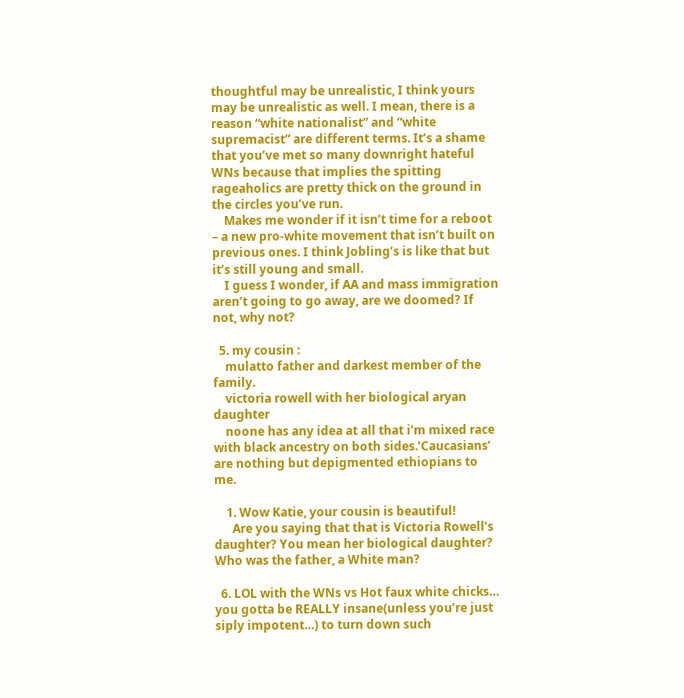thoughtful may be unrealistic, I think yours may be unrealistic as well. I mean, there is a reason “white nationalist” and “white supremacist” are different terms. It’s a shame that you’ve met so many downright hateful WNs because that implies the spitting rageaholics are pretty thick on the ground in the circles you’ve run.
    Makes me wonder if it isn’t time for a reboot – a new pro-white movement that isn’t built on previous ones. I think Jobling’s is like that but it’s still young and small.
    I guess I wonder, if AA and mass immigration aren’t going to go away, are we doomed? If not, why not?

  5. my cousin :
    mulatto father and darkest member of the family.
    victoria rowell with her biological aryan daughter
    noone has any idea at all that i’m mixed race with black ancestry on both sides.’Caucasians’ are nothing but depigmented ethiopians to me.

    1. Wow Katie, your cousin is beautiful!
      Are you saying that that is Victoria Rowell’s daughter? You mean her biological daughter? Who was the father, a White man?

  6. LOL with the WNs vs Hot faux white chicks… you gotta be REALLY insane(unless you’re just siply impotent…) to turn down such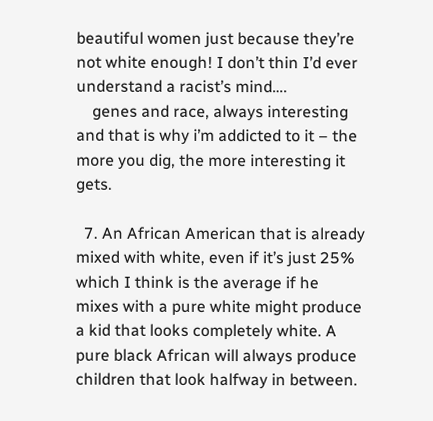beautiful women just because they’re not white enough! I don’t thin I’d ever understand a racist’s mind….
    genes and race, always interesting and that is why i’m addicted to it – the more you dig, the more interesting it gets.

  7. An African American that is already mixed with white, even if it’s just 25% which I think is the average if he mixes with a pure white might produce a kid that looks completely white. A pure black African will always produce children that look halfway in between.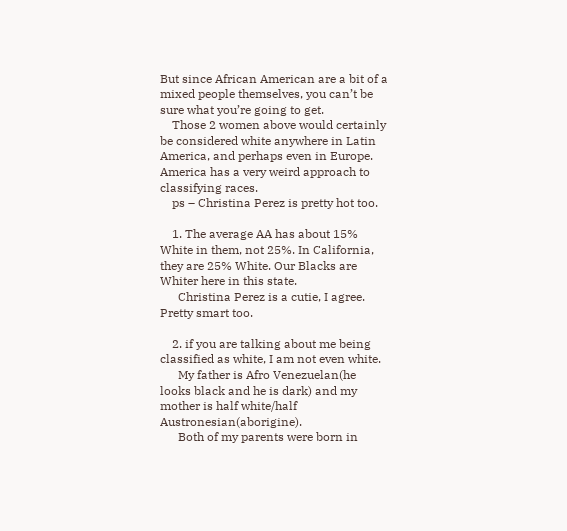But since African American are a bit of a mixed people themselves, you can’t be sure what you’re going to get.
    Those 2 women above would certainly be considered white anywhere in Latin America, and perhaps even in Europe. America has a very weird approach to classifying races.
    ps – Christina Perez is pretty hot too.

    1. The average AA has about 15% White in them, not 25%. In California, they are 25% White. Our Blacks are Whiter here in this state.
      Christina Perez is a cutie, I agree. Pretty smart too.

    2. if you are talking about me being classified as white, I am not even white.
      My father is Afro Venezuelan(he looks black and he is dark) and my mother is half white/half Austronesian(aborigine).
      Both of my parents were born in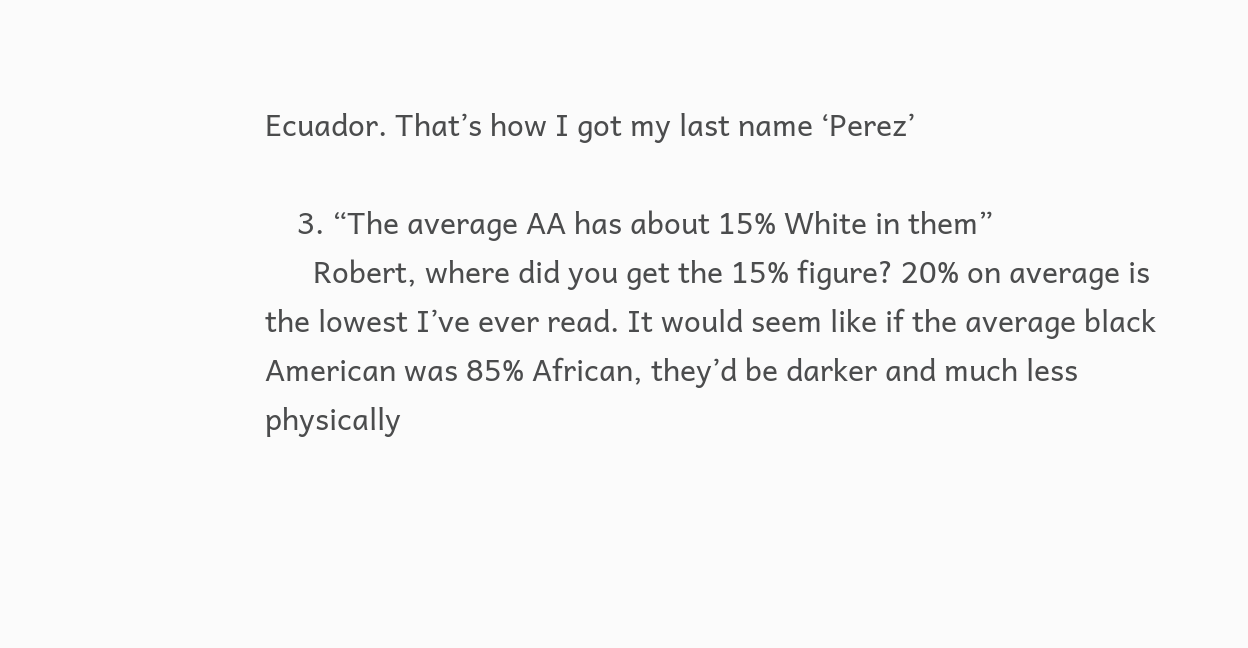Ecuador. That’s how I got my last name ‘Perez’

    3. “The average AA has about 15% White in them”
      Robert, where did you get the 15% figure? 20% on average is the lowest I’ve ever read. It would seem like if the average black American was 85% African, they’d be darker and much less physically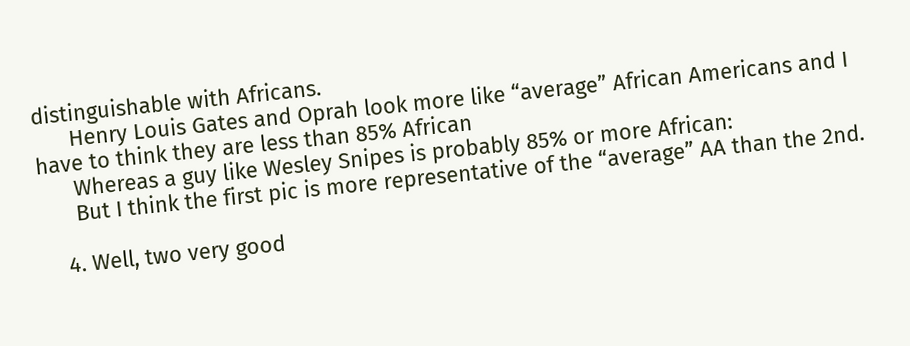distinguishable with Africans.
      Henry Louis Gates and Oprah look more like “average” African Americans and I have to think they are less than 85% African
      Whereas a guy like Wesley Snipes is probably 85% or more African:
      But I think the first pic is more representative of the “average” AA than the 2nd.

    4. Well, two very good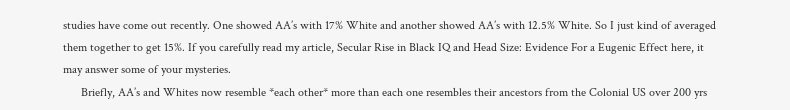studies have come out recently. One showed AA’s with 17% White and another showed AA’s with 12.5% White. So I just kind of averaged them together to get 15%. If you carefully read my article, Secular Rise in Black IQ and Head Size: Evidence For a Eugenic Effect here, it may answer some of your mysteries.
      Briefly, AA’s and Whites now resemble *each other* more than each one resembles their ancestors from the Colonial US over 200 yrs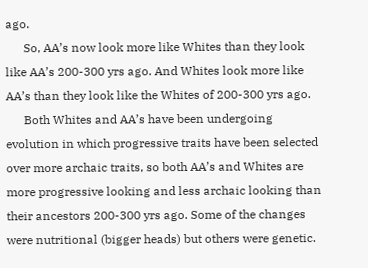ago.
      So, AA’s now look more like Whites than they look like AA’s 200-300 yrs ago. And Whites look more like AA’s than they look like the Whites of 200-300 yrs ago.
      Both Whites and AA’s have been undergoing evolution in which progressive traits have been selected over more archaic traits, so both AA’s and Whites are more progressive looking and less archaic looking than their ancestors 200-300 yrs ago. Some of the changes were nutritional (bigger heads) but others were genetic.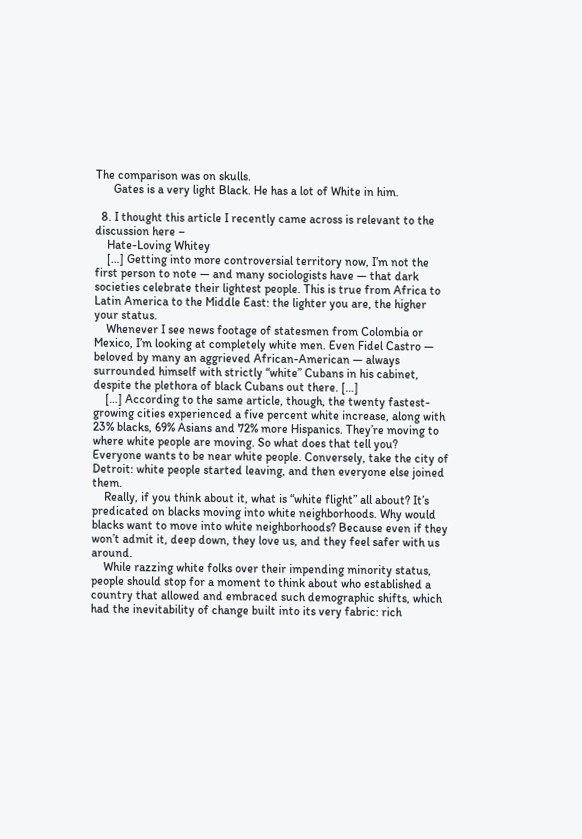The comparison was on skulls.
      Gates is a very light Black. He has a lot of White in him.

  8. I thought this article I recently came across is relevant to the discussion here –
    Hate-Loving Whitey
    […] Getting into more controversial territory now, I’m not the first person to note — and many sociologists have — that dark societies celebrate their lightest people. This is true from Africa to Latin America to the Middle East: the lighter you are, the higher your status.
    Whenever I see news footage of statesmen from Colombia or Mexico, I’m looking at completely white men. Even Fidel Castro — beloved by many an aggrieved African-American — always surrounded himself with strictly “white” Cubans in his cabinet, despite the plethora of black Cubans out there. […]
    […] According to the same article, though, the twenty fastest-growing cities experienced a five percent white increase, along with 23% blacks, 69% Asians and 72% more Hispanics. They’re moving to where white people are moving. So what does that tell you? Everyone wants to be near white people. Conversely, take the city of Detroit: white people started leaving, and then everyone else joined them.
    Really, if you think about it, what is “white flight” all about? It’s predicated on blacks moving into white neighborhoods. Why would blacks want to move into white neighborhoods? Because even if they won’t admit it, deep down, they love us, and they feel safer with us around.
    While razzing white folks over their impending minority status, people should stop for a moment to think about who established a country that allowed and embraced such demographic shifts, which had the inevitability of change built into its very fabric: rich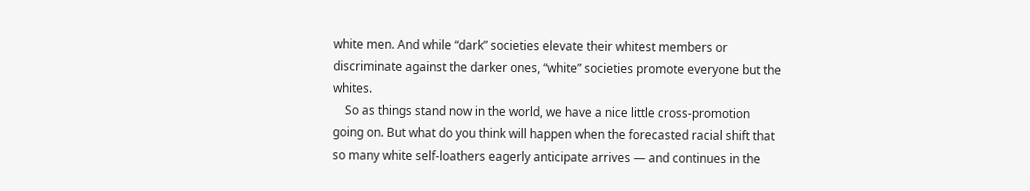white men. And while “dark” societies elevate their whitest members or discriminate against the darker ones, “white” societies promote everyone but the whites.
    So as things stand now in the world, we have a nice little cross-promotion going on. But what do you think will happen when the forecasted racial shift that so many white self-loathers eagerly anticipate arrives — and continues in the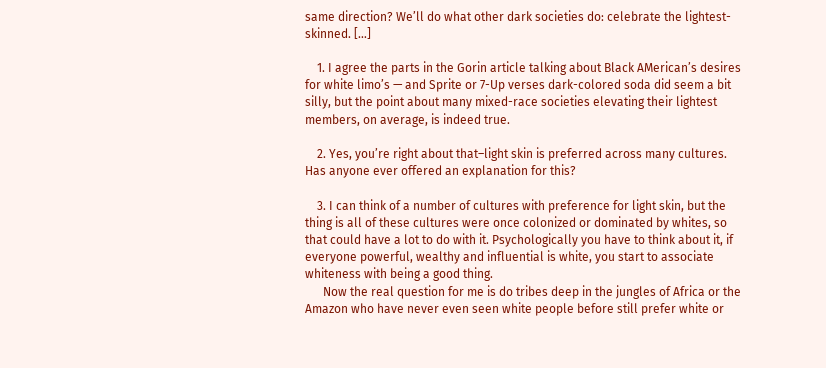same direction? We’ll do what other dark societies do: celebrate the lightest-skinned. […]

    1. I agree the parts in the Gorin article talking about Black AMerican’s desires for white limo’s — and Sprite or 7-Up verses dark-colored soda did seem a bit silly, but the point about many mixed-race societies elevating their lightest members, on average, is indeed true.

    2. Yes, you’re right about that–light skin is preferred across many cultures. Has anyone ever offered an explanation for this?

    3. I can think of a number of cultures with preference for light skin, but the thing is all of these cultures were once colonized or dominated by whites, so that could have a lot to do with it. Psychologically you have to think about it, if everyone powerful, wealthy and influential is white, you start to associate whiteness with being a good thing.
      Now the real question for me is do tribes deep in the jungles of Africa or the Amazon who have never even seen white people before still prefer white or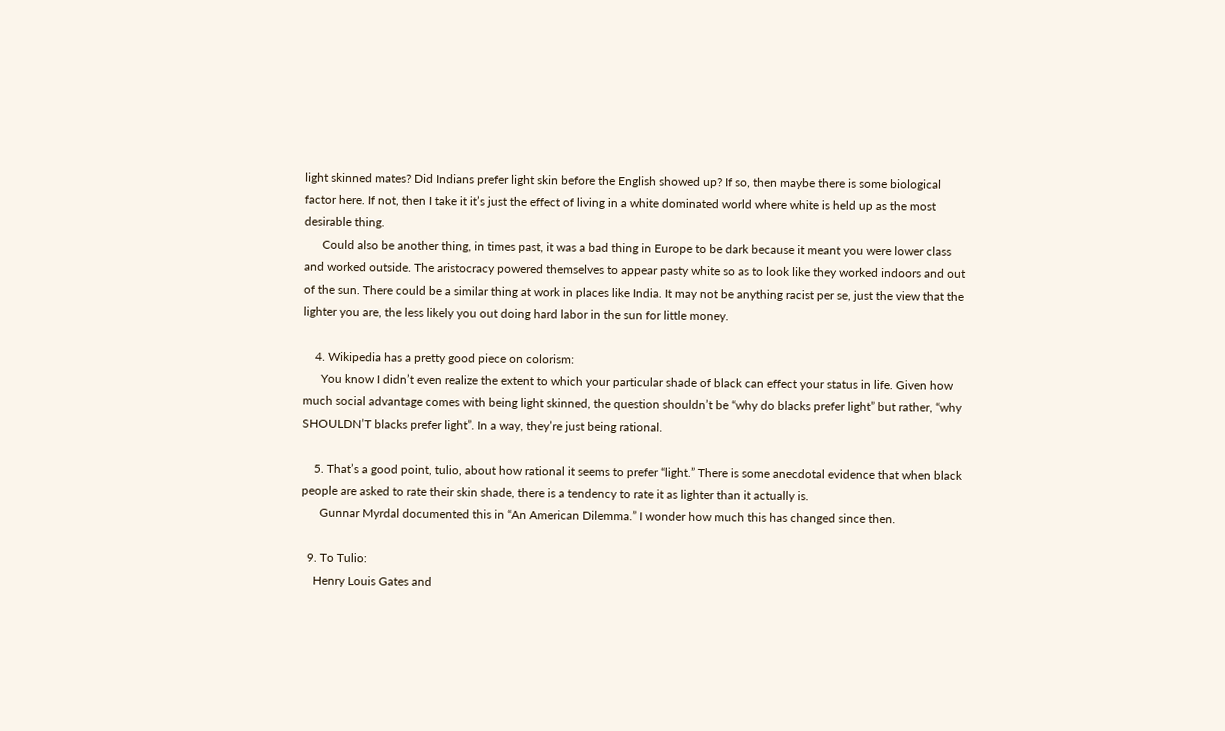light skinned mates? Did Indians prefer light skin before the English showed up? If so, then maybe there is some biological factor here. If not, then I take it it’s just the effect of living in a white dominated world where white is held up as the most desirable thing.
      Could also be another thing, in times past, it was a bad thing in Europe to be dark because it meant you were lower class and worked outside. The aristocracy powered themselves to appear pasty white so as to look like they worked indoors and out of the sun. There could be a similar thing at work in places like India. It may not be anything racist per se, just the view that the lighter you are, the less likely you out doing hard labor in the sun for little money.

    4. Wikipedia has a pretty good piece on colorism:
      You know I didn’t even realize the extent to which your particular shade of black can effect your status in life. Given how much social advantage comes with being light skinned, the question shouldn’t be “why do blacks prefer light” but rather, “why SHOULDN’T blacks prefer light”. In a way, they’re just being rational.

    5. That’s a good point, tulio, about how rational it seems to prefer “light.” There is some anecdotal evidence that when black people are asked to rate their skin shade, there is a tendency to rate it as lighter than it actually is.
      Gunnar Myrdal documented this in “An American Dilemma.” I wonder how much this has changed since then.

  9. To Tulio:
    Henry Louis Gates and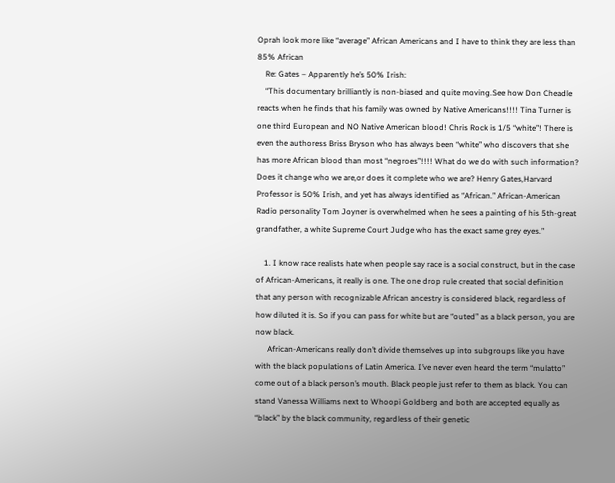Oprah look more like “average” African Americans and I have to think they are less than 85% African
    Re: Gates – Apparently he’s 50% Irish:
    “This documentary brilliantly is non-biased and quite moving.See how Don Cheadle reacts when he finds that his family was owned by Native Americans!!!! Tina Turner is one third European and NO Native American blood! Chris Rock is 1/5 “white”! There is even the authoress Briss Bryson who has always been “white” who discovers that she has more African blood than most “negroes”!!!! What do we do with such information? Does it change who we are,or does it complete who we are? Henry Gates,Harvard Professor is 50% Irish, and yet has always identified as “African.” African-American Radio personality Tom Joyner is overwhelmed when he sees a painting of his 5th-great grandfather, a white Supreme Court Judge who has the exact same grey eyes.”

    1. I know race realists hate when people say race is a social construct, but in the case of African-Americans, it really is one. The one drop rule created that social definition that any person with recognizable African ancestry is considered black, regardless of how diluted it is. So if you can pass for white but are “outed” as a black person, you are now black.
      African-Americans really don’t divide themselves up into subgroups like you have with the black populations of Latin America. I’ve never even heard the term “mulatto” come out of a black person’s mouth. Black people just refer to them as black. You can stand Vanessa Williams next to Whoopi Goldberg and both are accepted equally as “black” by the black community, regardless of their genetic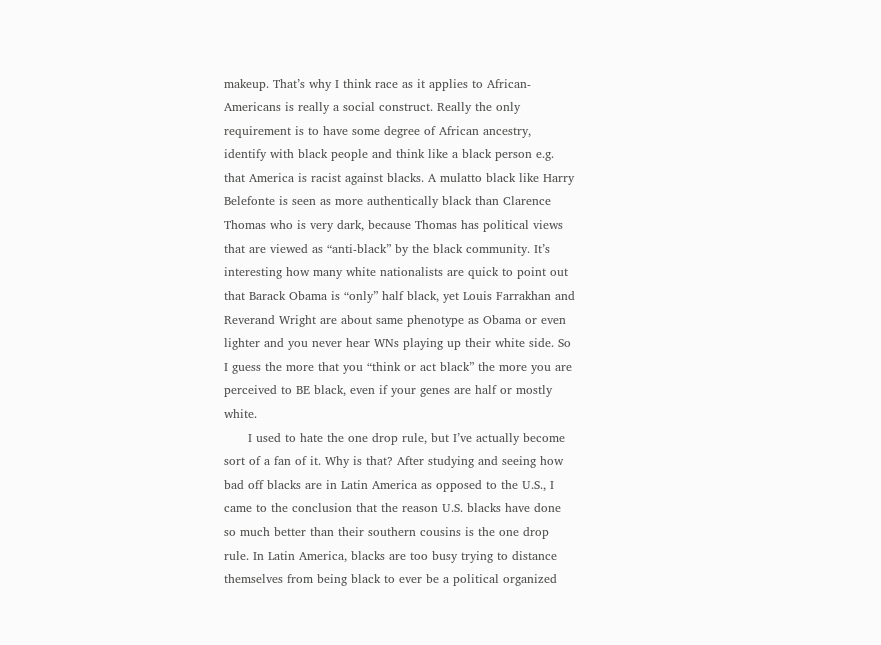makeup. That’s why I think race as it applies to African-Americans is really a social construct. Really the only requirement is to have some degree of African ancestry, identify with black people and think like a black person e.g. that America is racist against blacks. A mulatto black like Harry Belefonte is seen as more authentically black than Clarence Thomas who is very dark, because Thomas has political views that are viewed as “anti-black” by the black community. It’s interesting how many white nationalists are quick to point out that Barack Obama is “only” half black, yet Louis Farrakhan and Reverand Wright are about same phenotype as Obama or even lighter and you never hear WNs playing up their white side. So I guess the more that you “think or act black” the more you are perceived to BE black, even if your genes are half or mostly white.
      I used to hate the one drop rule, but I’ve actually become sort of a fan of it. Why is that? After studying and seeing how bad off blacks are in Latin America as opposed to the U.S., I came to the conclusion that the reason U.S. blacks have done so much better than their southern cousins is the one drop rule. In Latin America, blacks are too busy trying to distance themselves from being black to ever be a political organized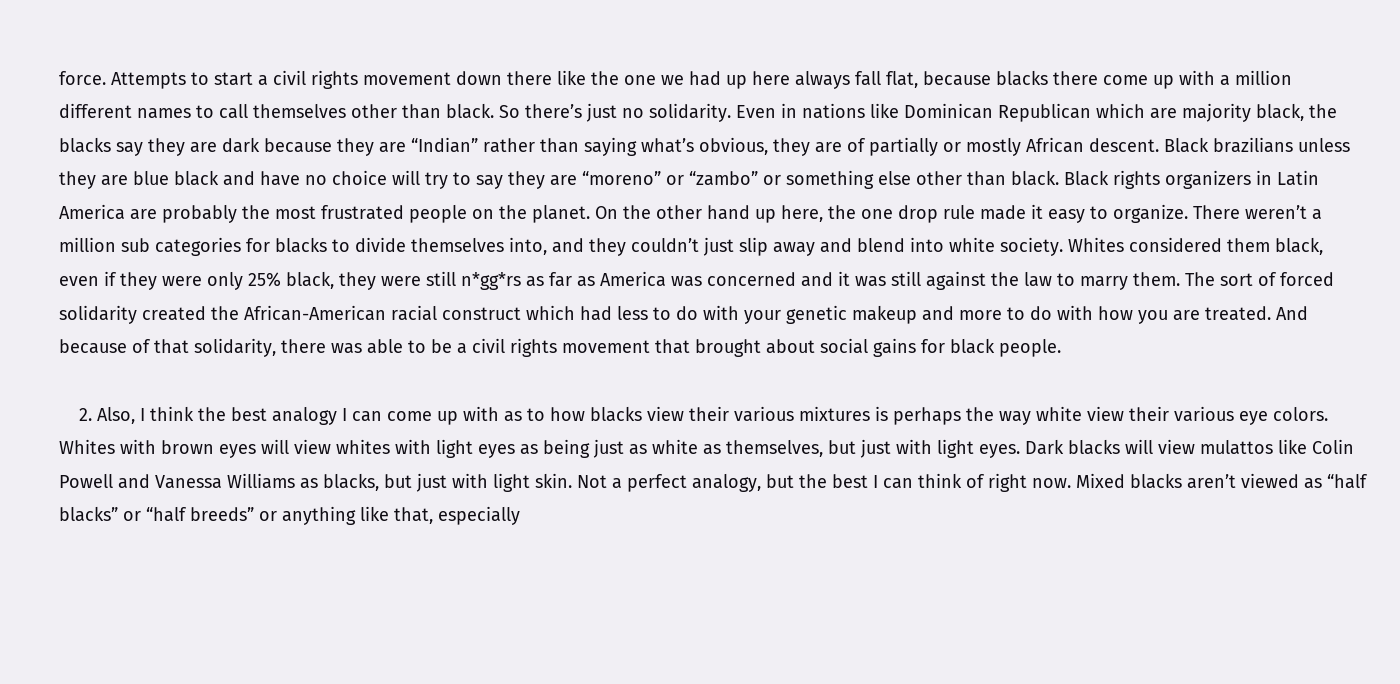force. Attempts to start a civil rights movement down there like the one we had up here always fall flat, because blacks there come up with a million different names to call themselves other than black. So there’s just no solidarity. Even in nations like Dominican Republican which are majority black, the blacks say they are dark because they are “Indian” rather than saying what’s obvious, they are of partially or mostly African descent. Black brazilians unless they are blue black and have no choice will try to say they are “moreno” or “zambo” or something else other than black. Black rights organizers in Latin America are probably the most frustrated people on the planet. On the other hand up here, the one drop rule made it easy to organize. There weren’t a million sub categories for blacks to divide themselves into, and they couldn’t just slip away and blend into white society. Whites considered them black, even if they were only 25% black, they were still n*gg*rs as far as America was concerned and it was still against the law to marry them. The sort of forced solidarity created the African-American racial construct which had less to do with your genetic makeup and more to do with how you are treated. And because of that solidarity, there was able to be a civil rights movement that brought about social gains for black people.

    2. Also, I think the best analogy I can come up with as to how blacks view their various mixtures is perhaps the way white view their various eye colors. Whites with brown eyes will view whites with light eyes as being just as white as themselves, but just with light eyes. Dark blacks will view mulattos like Colin Powell and Vanessa Williams as blacks, but just with light skin. Not a perfect analogy, but the best I can think of right now. Mixed blacks aren’t viewed as “half blacks” or “half breeds” or anything like that, especially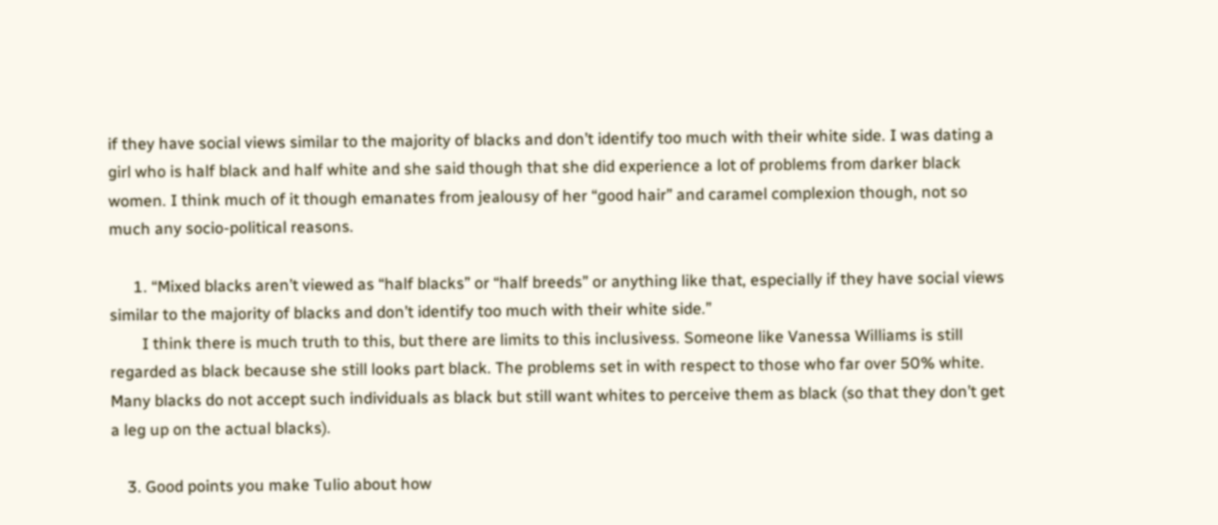if they have social views similar to the majority of blacks and don’t identify too much with their white side. I was dating a girl who is half black and half white and she said though that she did experience a lot of problems from darker black women. I think much of it though emanates from jealousy of her “good hair” and caramel complexion though, not so much any socio-political reasons.

      1. “Mixed blacks aren’t viewed as “half blacks” or “half breeds” or anything like that, especially if they have social views similar to the majority of blacks and don’t identify too much with their white side.”
        I think there is much truth to this, but there are limits to this inclusivess. Someone like Vanessa Williams is still regarded as black because she still looks part black. The problems set in with respect to those who far over 50% white. Many blacks do not accept such individuals as black but still want whites to perceive them as black (so that they don’t get a leg up on the actual blacks).

    3. Good points you make Tulio about how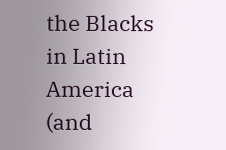the Blacks in Latin America (and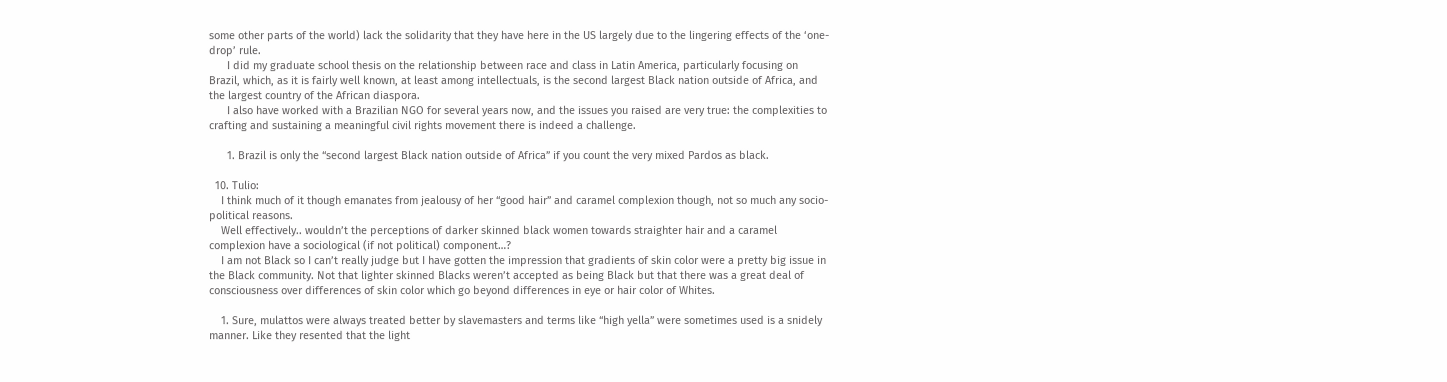some other parts of the world) lack the solidarity that they have here in the US largely due to the lingering effects of the ‘one-drop’ rule.
      I did my graduate school thesis on the relationship between race and class in Latin America, particularly focusing on Brazil, which, as it is fairly well known, at least among intellectuals, is the second largest Black nation outside of Africa, and the largest country of the African diaspora.
      I also have worked with a Brazilian NGO for several years now, and the issues you raised are very true: the complexities to crafting and sustaining a meaningful civil rights movement there is indeed a challenge.

      1. Brazil is only the “second largest Black nation outside of Africa” if you count the very mixed Pardos as black.

  10. Tulio:
    I think much of it though emanates from jealousy of her “good hair” and caramel complexion though, not so much any socio-political reasons.
    Well effectively.. wouldn’t the perceptions of darker skinned black women towards straighter hair and a caramel complexion have a sociological (if not political) component…?
    I am not Black so I can’t really judge but I have gotten the impression that gradients of skin color were a pretty big issue in the Black community. Not that lighter skinned Blacks weren’t accepted as being Black but that there was a great deal of consciousness over differences of skin color which go beyond differences in eye or hair color of Whites.

    1. Sure, mulattos were always treated better by slavemasters and terms like “high yella” were sometimes used is a snidely manner. Like they resented that the light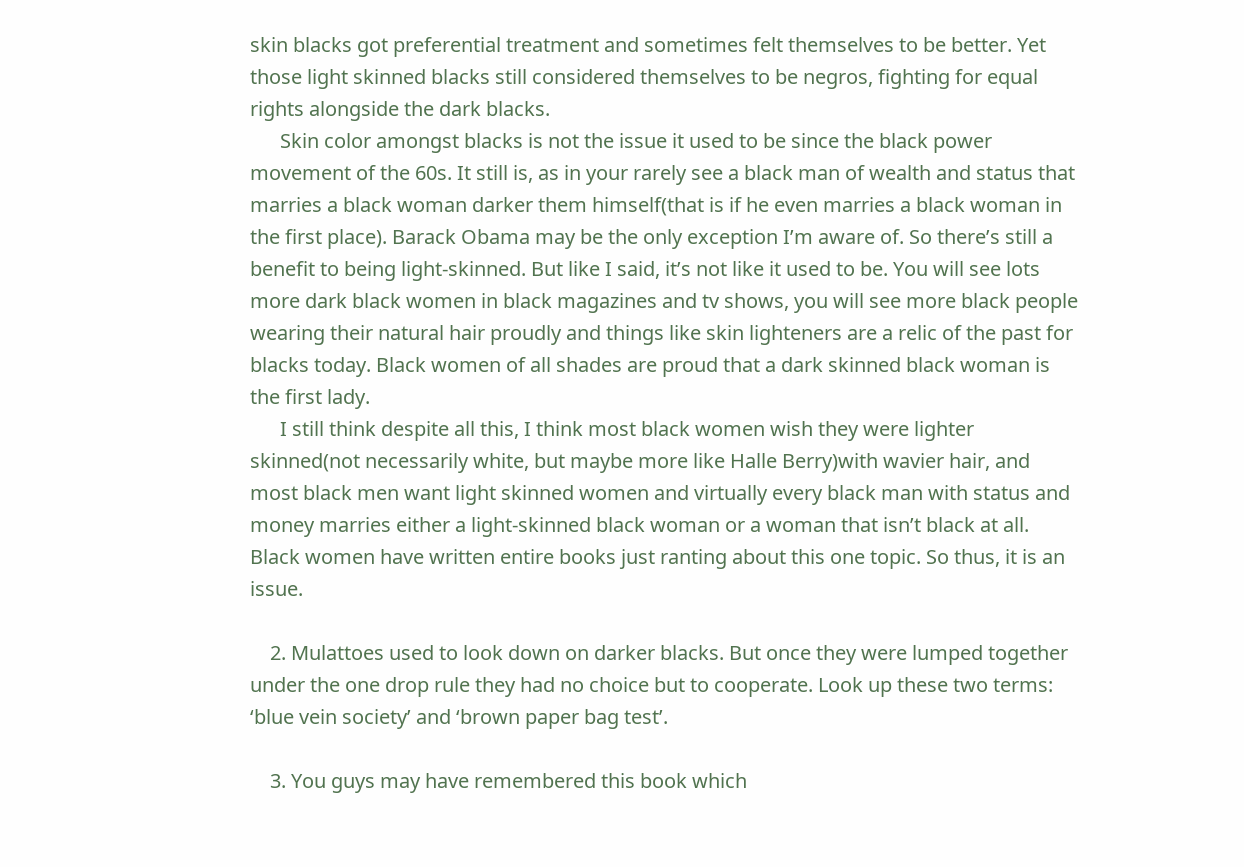skin blacks got preferential treatment and sometimes felt themselves to be better. Yet those light skinned blacks still considered themselves to be negros, fighting for equal rights alongside the dark blacks.
      Skin color amongst blacks is not the issue it used to be since the black power movement of the 60s. It still is, as in your rarely see a black man of wealth and status that marries a black woman darker them himself(that is if he even marries a black woman in the first place). Barack Obama may be the only exception I’m aware of. So there’s still a benefit to being light-skinned. But like I said, it’s not like it used to be. You will see lots more dark black women in black magazines and tv shows, you will see more black people wearing their natural hair proudly and things like skin lighteners are a relic of the past for blacks today. Black women of all shades are proud that a dark skinned black woman is the first lady.
      I still think despite all this, I think most black women wish they were lighter skinned(not necessarily white, but maybe more like Halle Berry)with wavier hair, and most black men want light skinned women and virtually every black man with status and money marries either a light-skinned black woman or a woman that isn’t black at all. Black women have written entire books just ranting about this one topic. So thus, it is an issue.

    2. Mulattoes used to look down on darker blacks. But once they were lumped together under the one drop rule they had no choice but to cooperate. Look up these two terms: ‘blue vein society’ and ‘brown paper bag test’.

    3. You guys may have remembered this book which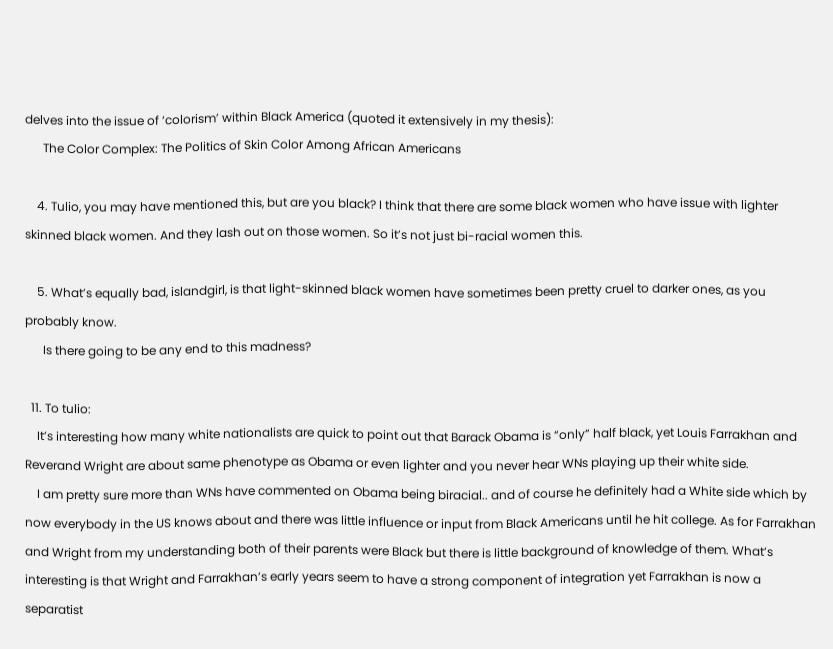delves into the issue of ‘colorism’ within Black America (quoted it extensively in my thesis):
      The Color Complex: The Politics of Skin Color Among African Americans

    4. Tulio, you may have mentioned this, but are you black? I think that there are some black women who have issue with lighter skinned black women. And they lash out on those women. So it’s not just bi-racial women this.

    5. What’s equally bad, islandgirl, is that light-skinned black women have sometimes been pretty cruel to darker ones, as you probably know.
      Is there going to be any end to this madness?

  11. To tulio:
    It’s interesting how many white nationalists are quick to point out that Barack Obama is “only” half black, yet Louis Farrakhan and Reverand Wright are about same phenotype as Obama or even lighter and you never hear WNs playing up their white side.
    I am pretty sure more than WNs have commented on Obama being biracial.. and of course he definitely had a White side which by now everybody in the US knows about and there was little influence or input from Black Americans until he hit college. As for Farrakhan and Wright from my understanding both of their parents were Black but there is little background of knowledge of them. What’s interesting is that Wright and Farrakhan’s early years seem to have a strong component of integration yet Farrakhan is now a separatist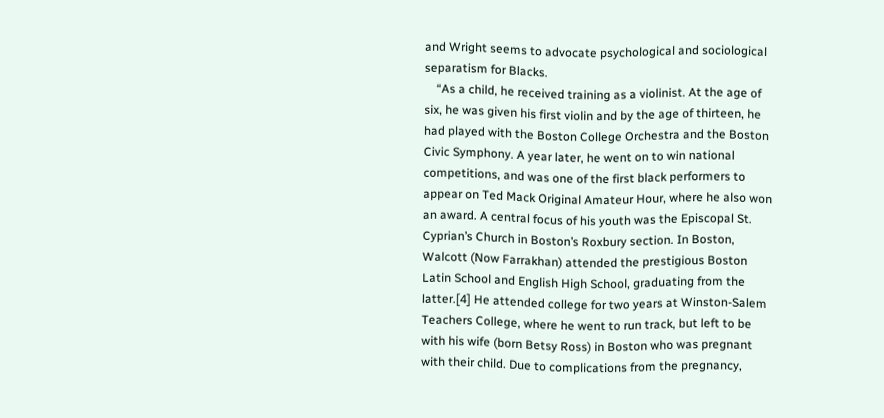and Wright seems to advocate psychological and sociological separatism for Blacks.
    “As a child, he received training as a violinist. At the age of six, he was given his first violin and by the age of thirteen, he had played with the Boston College Orchestra and the Boston Civic Symphony. A year later, he went on to win national competitions, and was one of the first black performers to appear on Ted Mack Original Amateur Hour, where he also won an award. A central focus of his youth was the Episcopal St. Cyprian’s Church in Boston’s Roxbury section. In Boston, Walcott (Now Farrakhan) attended the prestigious Boston Latin School and English High School, graduating from the latter.[4] He attended college for two years at Winston-Salem Teachers College, where he went to run track, but left to be with his wife (born Betsy Ross) in Boston who was pregnant with their child. Due to complications from the pregnancy,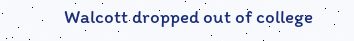Walcott dropped out of college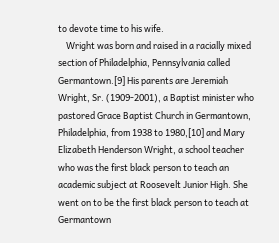to devote time to his wife.
    Wright was born and raised in a racially mixed section of Philadelphia, Pennsylvania called Germantown.[9] His parents are Jeremiah Wright, Sr. (1909-2001), a Baptist minister who pastored Grace Baptist Church in Germantown, Philadelphia, from 1938 to 1980,[10] and Mary Elizabeth Henderson Wright, a school teacher who was the first black person to teach an academic subject at Roosevelt Junior High. She went on to be the first black person to teach at Germantown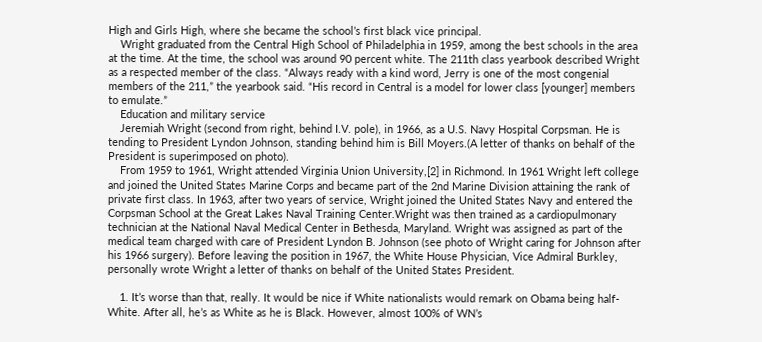High and Girls High, where she became the school’s first black vice principal.
    Wright graduated from the Central High School of Philadelphia in 1959, among the best schools in the area at the time. At the time, the school was around 90 percent white. The 211th class yearbook described Wright as a respected member of the class. “Always ready with a kind word, Jerry is one of the most congenial members of the 211,” the yearbook said. “His record in Central is a model for lower class [younger] members to emulate.”
    Education and military service
    Jeremiah Wright (second from right, behind I.V. pole), in 1966, as a U.S. Navy Hospital Corpsman. He is tending to President Lyndon Johnson, standing behind him is Bill Moyers.(A letter of thanks on behalf of the President is superimposed on photo).
    From 1959 to 1961, Wright attended Virginia Union University,[2] in Richmond. In 1961 Wright left college and joined the United States Marine Corps and became part of the 2nd Marine Division attaining the rank of private first class. In 1963, after two years of service, Wright joined the United States Navy and entered the Corpsman School at the Great Lakes Naval Training Center.Wright was then trained as a cardiopulmonary technician at the National Naval Medical Center in Bethesda, Maryland. Wright was assigned as part of the medical team charged with care of President Lyndon B. Johnson (see photo of Wright caring for Johnson after his 1966 surgery). Before leaving the position in 1967, the White House Physician, Vice Admiral Burkley, personally wrote Wright a letter of thanks on behalf of the United States President.

    1. It’s worse than that, really. It would be nice if White nationalists would remark on Obama being half-White. After all, he’s as White as he is Black. However, almost 100% of WN’s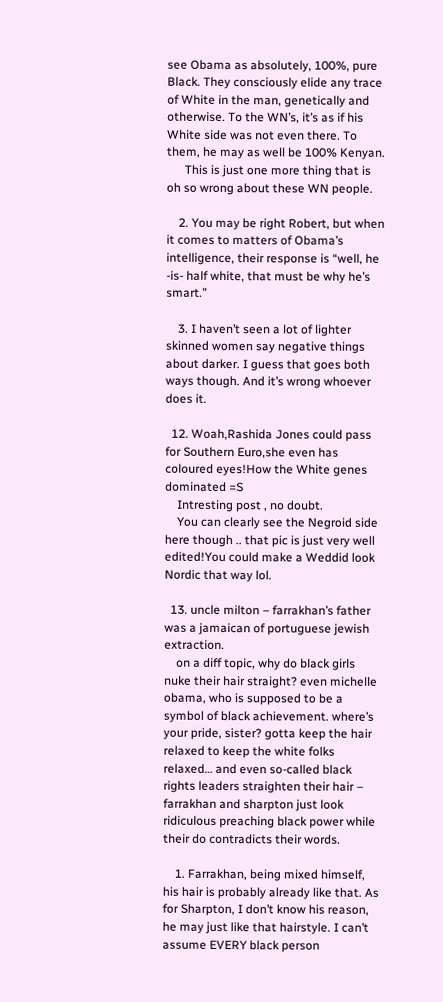see Obama as absolutely, 100%, pure Black. They consciously elide any trace of White in the man, genetically and otherwise. To the WN’s, it’s as if his White side was not even there. To them, he may as well be 100% Kenyan.
      This is just one more thing that is oh so wrong about these WN people.

    2. You may be right Robert, but when it comes to matters of Obama’s intelligence, their response is “well, he -is- half white, that must be why he’s smart.”

    3. I haven’t seen a lot of lighter skinned women say negative things about darker. I guess that goes both ways though. And it’s wrong whoever does it.

  12. Woah,Rashida Jones could pass for Southern Euro,she even has coloured eyes!How the White genes dominated =S
    Intresting post , no doubt.
    You can clearly see the Negroid side here though .. that pic is just very well edited!You could make a Weddid look Nordic that way lol.

  13. uncle milton – farrakhan’s father was a jamaican of portuguese jewish extraction.
    on a diff topic, why do black girls nuke their hair straight? even michelle obama, who is supposed to be a symbol of black achievement. where’s your pride, sister? gotta keep the hair relaxed to keep the white folks relaxed… and even so-called black rights leaders straighten their hair – farrakhan and sharpton just look ridiculous preaching black power while their do contradicts their words.

    1. Farrakhan, being mixed himself, his hair is probably already like that. As for Sharpton, I don’t know his reason, he may just like that hairstyle. I can’t assume EVERY black person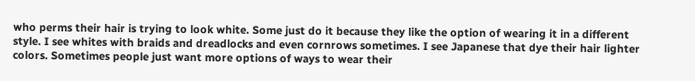who perms their hair is trying to look white. Some just do it because they like the option of wearing it in a different style. I see whites with braids and dreadlocks and even cornrows sometimes. I see Japanese that dye their hair lighter colors. Sometimes people just want more options of ways to wear their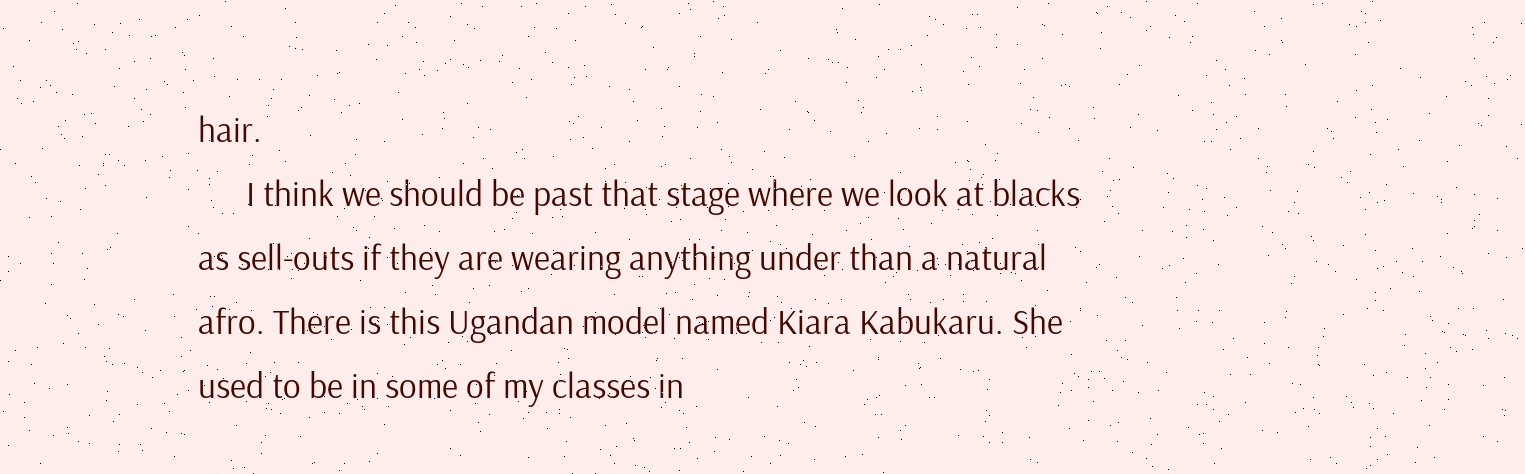hair.
      I think we should be past that stage where we look at blacks as sell-outs if they are wearing anything under than a natural afro. There is this Ugandan model named Kiara Kabukaru. She used to be in some of my classes in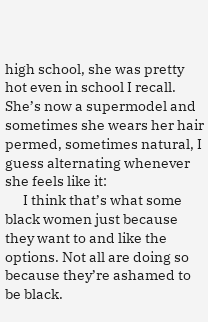high school, she was pretty hot even in school I recall. She’s now a supermodel and sometimes she wears her hair permed, sometimes natural, I guess alternating whenever she feels like it:
      I think that’s what some black women just because they want to and like the options. Not all are doing so because they’re ashamed to be black.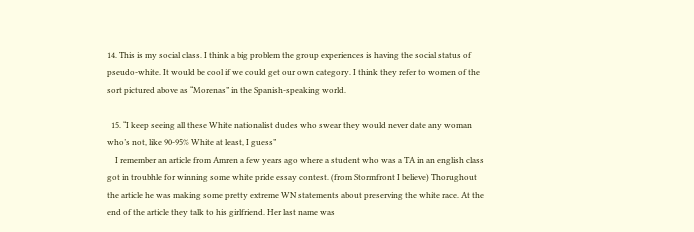14. This is my social class. I think a big problem the group experiences is having the social status of pseudo-white. It would be cool if we could get our own category. I think they refer to women of the sort pictured above as “Morenas” in the Spanish-speaking world.

  15. “I keep seeing all these White nationalist dudes who swear they would never date any woman who’s not, like 90-95% White at least, I guess”
    I remember an article from Amren a few years ago where a student who was a TA in an english class got in troubhle for winning some white pride essay contest. (from Stormfront I believe) Thorughout the article he was making some pretty extreme WN statements about preserving the white race. At the end of the article they talk to his girlfriend. Her last name was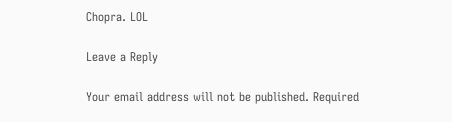Chopra. LOL

Leave a Reply

Your email address will not be published. Required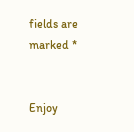fields are marked *


Enjoy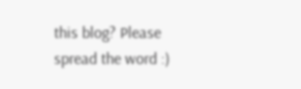this blog? Please spread the word :)